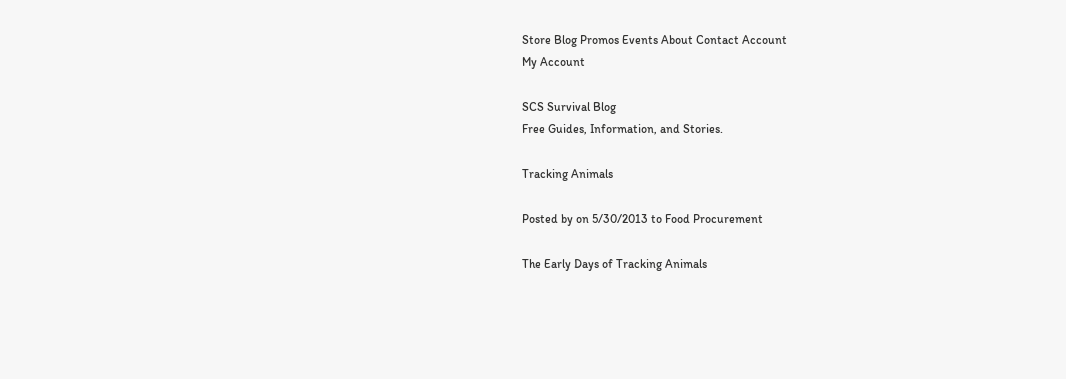Store Blog Promos Events About Contact Account
My Account

SCS Survival Blog
Free Guides, Information, and Stories.

Tracking Animals

Posted by on 5/30/2013 to Food Procurement

The Early Days of Tracking Animals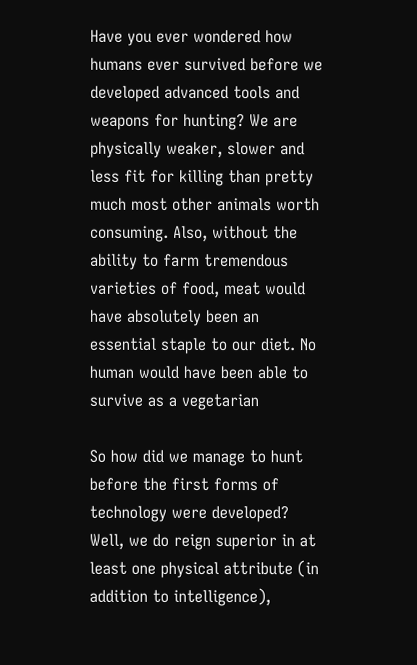Have you ever wondered how humans ever survived before we developed advanced tools and weapons for hunting? We are physically weaker, slower and less fit for killing than pretty much most other animals worth consuming. Also, without the ability to farm tremendous varieties of food, meat would have absolutely been an essential staple to our diet. No human would have been able to survive as a vegetarian

So how did we manage to hunt before the first forms of technology were developed? Well, we do reign superior in at least one physical attribute (in addition to intelligence),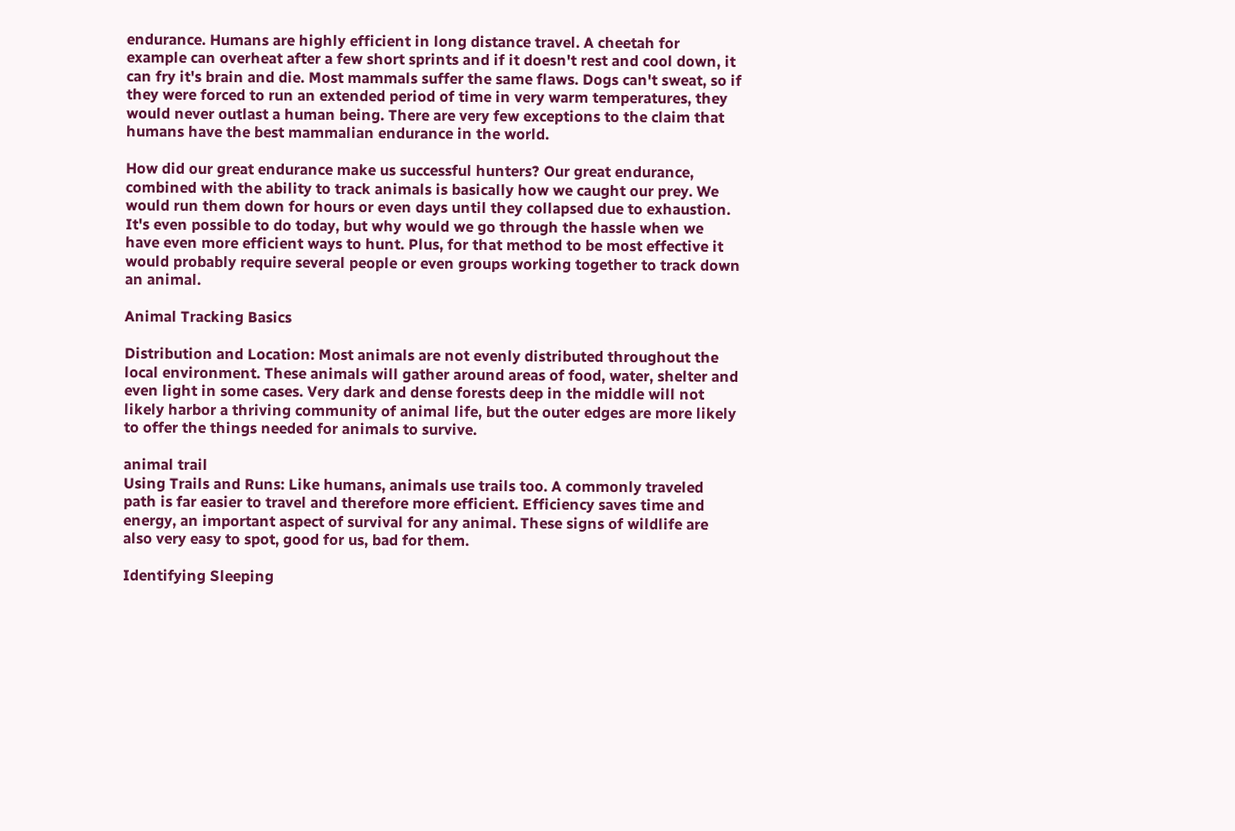endurance. Humans are highly efficient in long distance travel. A cheetah for example can overheat after a few short sprints and if it doesn't rest and cool down, it can fry it's brain and die. Most mammals suffer the same flaws. Dogs can't sweat, so if they were forced to run an extended period of time in very warm temperatures, they would never outlast a human being. There are very few exceptions to the claim that humans have the best mammalian endurance in the world.

How did our great endurance make us successful hunters? Our great endurance, combined with the ability to track animals is basically how we caught our prey. We would run them down for hours or even days until they collapsed due to exhaustion. It's even possible to do today, but why would we go through the hassle when we have even more efficient ways to hunt. Plus, for that method to be most effective it would probably require several people or even groups working together to track down an animal.

Animal Tracking Basics

Distribution and Location: Most animals are not evenly distributed throughout the local environment. These animals will gather around areas of food, water, shelter and even light in some cases. Very dark and dense forests deep in the middle will not likely harbor a thriving community of animal life, but the outer edges are more likely to offer the things needed for animals to survive.

animal trail
Using Trails and Runs: Like humans, animals use trails too. A commonly traveled path is far easier to travel and therefore more efficient. Efficiency saves time and energy, an important aspect of survival for any animal. These signs of wildlife are also very easy to spot, good for us, bad for them.

Identifying Sleeping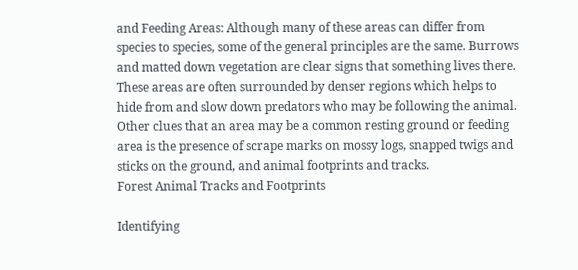and Feeding Areas: Although many of these areas can differ from species to species, some of the general principles are the same. Burrows and matted down vegetation are clear signs that something lives there. These areas are often surrounded by denser regions which helps to hide from and slow down predators who may be following the animal. Other clues that an area may be a common resting ground or feeding area is the presence of scrape marks on mossy logs, snapped twigs and sticks on the ground, and animal footprints and tracks.
Forest Animal Tracks and Footprints

Identifying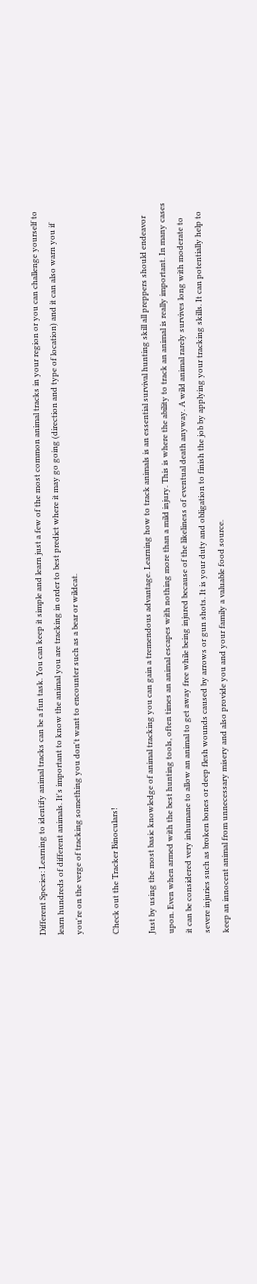Different Species: Learning to identify animal tracks can be a fun task. You can keep it simple and learn just a few of the most common animal tracks in your region or you can challenge yourself to learn hundreds of different animals. It's important to know the animal you are tracking in order to best predict where it may go going (direction and type of location) and it can also warn you if you're on the verge of tracking something you don't want to encounter such as a bear or wildcat.

Check out the Tracker Binoculars!

Just by using the most basic knowledge of animal tracking you can gain a tremendous advantage. Learning how to track animals is an essential survival hunting skill all preppers should endeavor upon. Even when armed with the best hunting tools, often times an animal escapes with nothing more than a mild injury. This is where the ability to track an animal is really important. In many cases it can be considered very inhumane to allow an animal to get away free while being injured because of the likeliness of eventual death anyway. A wild animal rarely survives long with moderate to severe injuries such as broken bones or deep flesh wounds caused by arrows or gun shots. It is your duty and obligation to finish the job by applying your tracking skills. It can potentially help to keep an innocent animal from unnecessary misery and also provide you and your family a valuable food source.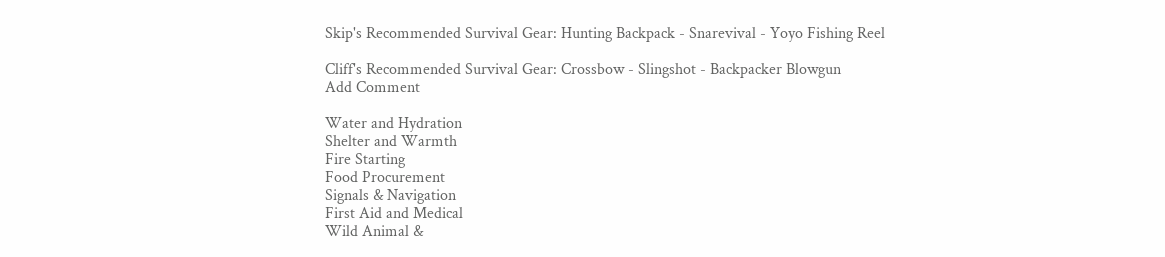Skip's Recommended Survival Gear: Hunting Backpack - Snarevival - Yoyo Fishing Reel

Cliff's Recommended Survival Gear: Crossbow - Slingshot - Backpacker Blowgun
Add Comment

Water and Hydration
Shelter and Warmth
Fire Starting
Food Procurement
Signals & Navigation
First Aid and Medical
Wild Animal &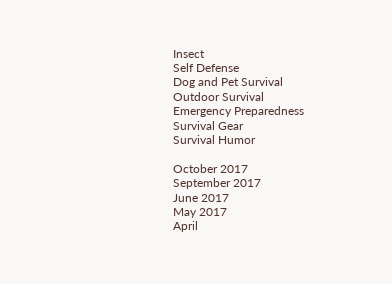Insect
Self Defense
Dog and Pet Survival
Outdoor Survival
Emergency Preparedness
Survival Gear
Survival Humor

October 2017
September 2017
June 2017
May 2017
April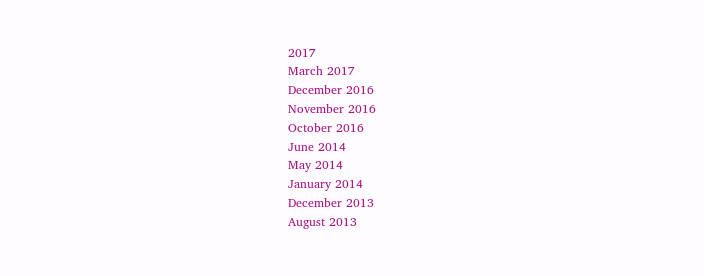2017
March 2017
December 2016
November 2016
October 2016
June 2014
May 2014
January 2014
December 2013
August 2013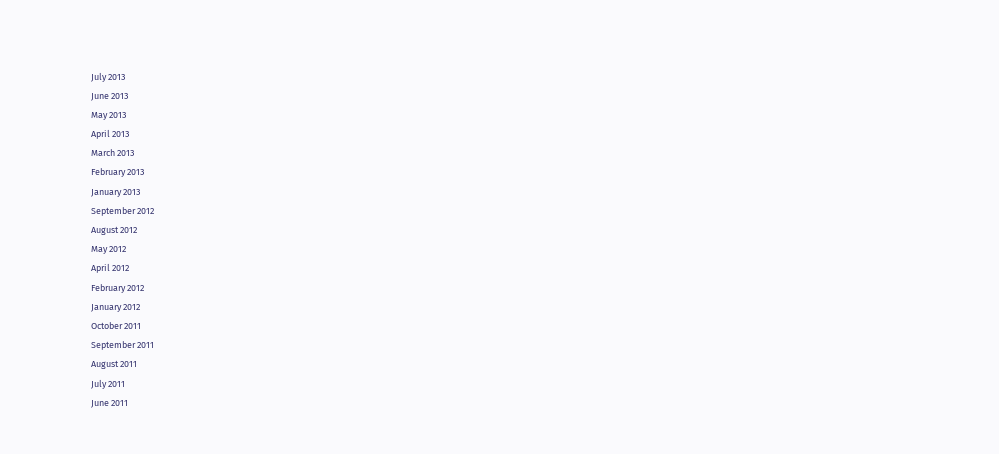July 2013
June 2013
May 2013
April 2013
March 2013
February 2013
January 2013
September 2012
August 2012
May 2012
April 2012
February 2012
January 2012
October 2011
September 2011
August 2011
July 2011
June 2011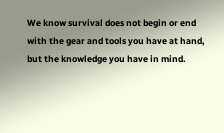We know survival does not begin or end with the gear and tools you have at hand, but the knowledge you have in mind.